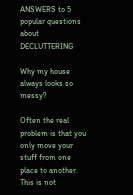ANSWERS to 5 popular questions about DECLUTTERING

Why my house always looks so messy?

Often the real problem is that you only move your stuff from one place to another. This is not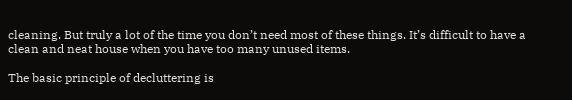cleaning. But truly a lot of the time you don’t need most of these things. It’s difficult to have a clean and neat house when you have too many unused items.

The basic principle of decluttering is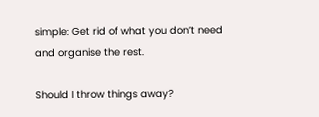simple: Get rid of what you don’t need and organise the rest.

Should I throw things away?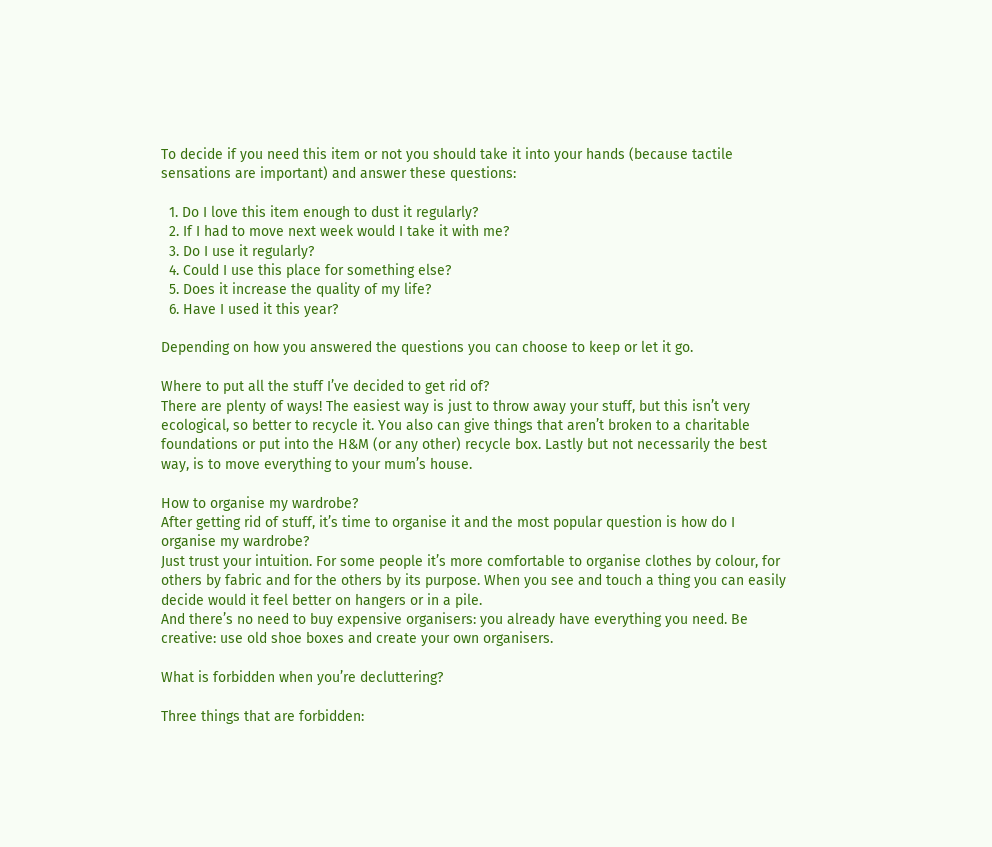To decide if you need this item or not you should take it into your hands (because tactile sensations are important) and answer these questions:

  1. Do I love this item enough to dust it regularly?
  2. If I had to move next week would I take it with me?
  3. Do I use it regularly?
  4. Could I use this place for something else?
  5. Does it increase the quality of my life?
  6. Have I used it this year?

Depending on how you answered the questions you can choose to keep or let it go.

Where to put all the stuff I’ve decided to get rid of?
There are plenty of ways! The easiest way is just to throw away your stuff, but this isn’t very ecological, so better to recycle it. You also can give things that aren’t broken to a charitable foundations or put into the H&M (or any other) recycle box. Lastly but not necessarily the best way, is to move everything to your mum’s house.

How to organise my wardrobe?
After getting rid of stuff, it’s time to organise it and the most popular question is how do I organise my wardrobe?
Just trust your intuition. For some people it’s more comfortable to organise clothes by colour, for others by fabric and for the others by its purpose. When you see and touch a thing you can easily decide would it feel better on hangers or in a pile.
And there’s no need to buy expensive organisers: you already have everything you need. Be creative: use old shoe boxes and create your own organisers.

What is forbidden when you’re decluttering?

Three things that are forbidden: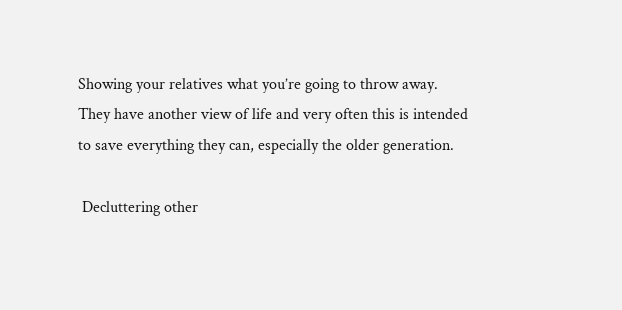Showing your relatives what you’re going to throw away. They have another view of life and very often this is intended to save everything they can, especially the older generation.

 Decluttering other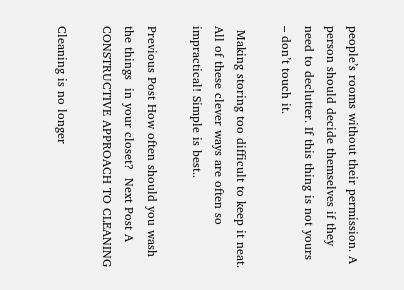people’s rooms without their permission. A person should decide themselves if they need to declutter. If this thing is not yours – don’t touch it.

 Making storing too difficult to keep it neat. All of these clever ways are often so impractical! Simple is best..

Previous Post How often should you wash  the things  in your closet?  Next Post A CONSTRUCTIVE APPROACH TO CLEANING

Cleaning is no longer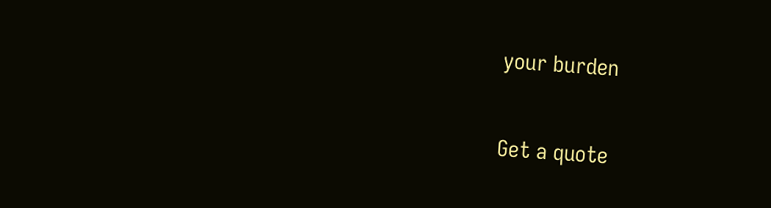your burden

Get a quote